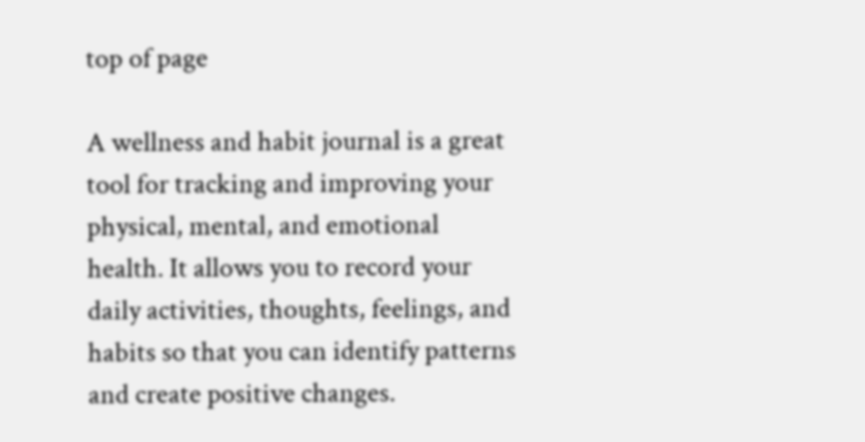top of page

A wellness and habit journal is a great tool for tracking and improving your physical, mental, and emotional health. It allows you to record your daily activities, thoughts, feelings, and habits so that you can identify patterns and create positive changes.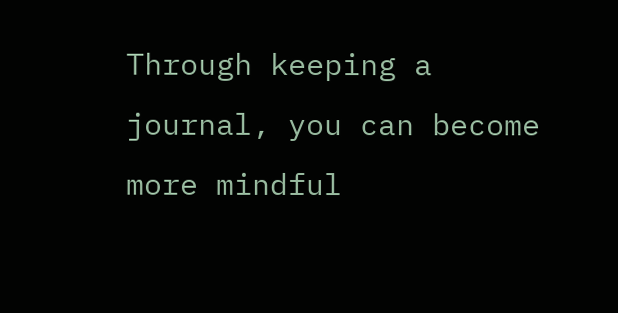Through keeping a journal, you can become more mindful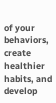of your behaviors, create healthier habits, and develop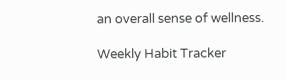an overall sense of wellness.

Weekly Habit Tracker